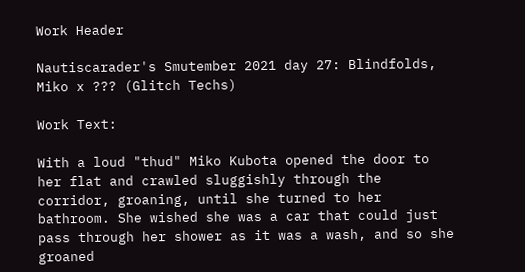Work Header

Nautiscarader's Smutember 2021 day 27: Blindfolds, Miko x ??? (Glitch Techs)

Work Text:

With a loud "thud" Miko Kubota opened the door to her flat and crawled sluggishly through the corridor, groaning, until she turned to her bathroom. She wished she was a car that could just pass through her shower as it was a wash, and so she groaned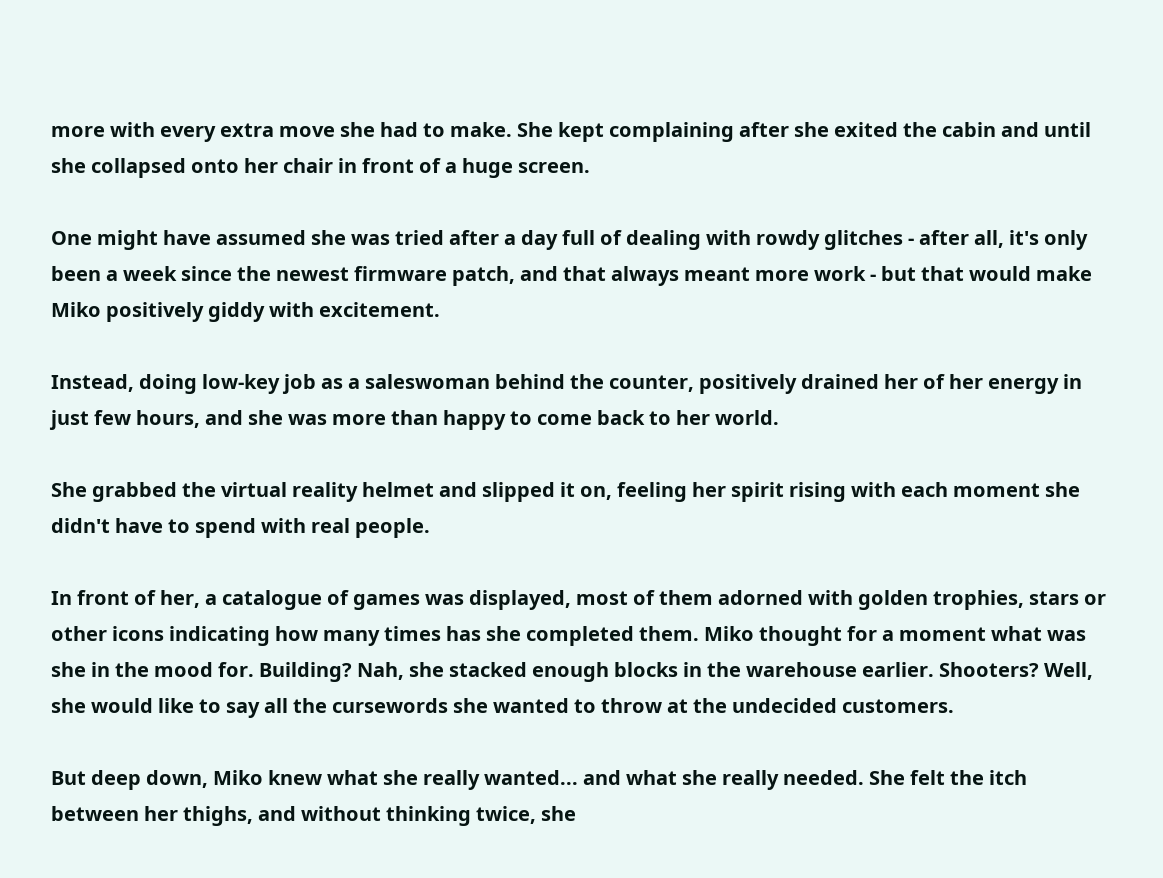more with every extra move she had to make. She kept complaining after she exited the cabin and until she collapsed onto her chair in front of a huge screen.

One might have assumed she was tried after a day full of dealing with rowdy glitches - after all, it's only been a week since the newest firmware patch, and that always meant more work - but that would make Miko positively giddy with excitement.

Instead, doing low-key job as a saleswoman behind the counter, positively drained her of her energy in just few hours, and she was more than happy to come back to her world.

She grabbed the virtual reality helmet and slipped it on, feeling her spirit rising with each moment she didn't have to spend with real people.

In front of her, a catalogue of games was displayed, most of them adorned with golden trophies, stars or other icons indicating how many times has she completed them. Miko thought for a moment what was she in the mood for. Building? Nah, she stacked enough blocks in the warehouse earlier. Shooters? Well, she would like to say all the cursewords she wanted to throw at the undecided customers.

But deep down, Miko knew what she really wanted... and what she really needed. She felt the itch between her thighs, and without thinking twice, she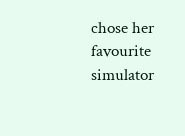chose her favourite simulator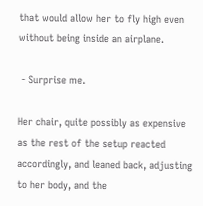that would allow her to fly high even without being inside an airplane.

 - Surprise me.

Her chair, quite possibly as expensive as the rest of the setup reacted accordingly, and leaned back, adjusting to her body, and the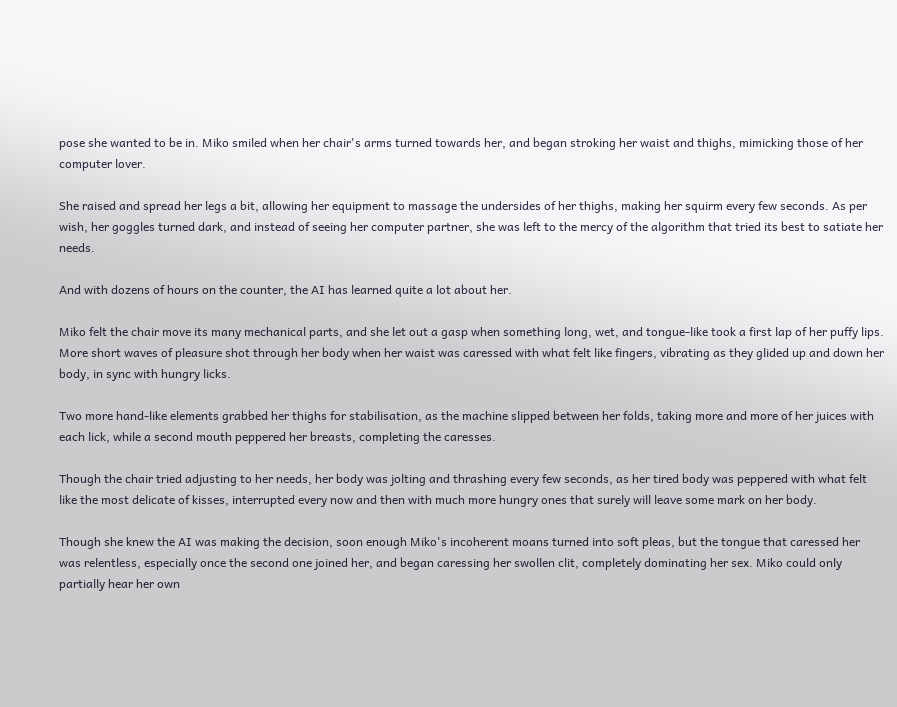pose she wanted to be in. Miko smiled when her chair's arms turned towards her, and began stroking her waist and thighs, mimicking those of her computer lover.

She raised and spread her legs a bit, allowing her equipment to massage the undersides of her thighs, making her squirm every few seconds. As per wish, her goggles turned dark, and instead of seeing her computer partner, she was left to the mercy of the algorithm that tried its best to satiate her needs.

And with dozens of hours on the counter, the AI has learned quite a lot about her.

Miko felt the chair move its many mechanical parts, and she let out a gasp when something long, wet, and tongue-like took a first lap of her puffy lips. More short waves of pleasure shot through her body when her waist was caressed with what felt like fingers, vibrating as they glided up and down her body, in sync with hungry licks.

Two more hand-like elements grabbed her thighs for stabilisation, as the machine slipped between her folds, taking more and more of her juices with each lick, while a second mouth peppered her breasts, completing the caresses.

Though the chair tried adjusting to her needs, her body was jolting and thrashing every few seconds, as her tired body was peppered with what felt like the most delicate of kisses, interrupted every now and then with much more hungry ones that surely will leave some mark on her body.

Though she knew the AI was making the decision, soon enough Miko's incoherent moans turned into soft pleas, but the tongue that caressed her was relentless, especially once the second one joined her, and began caressing her swollen clit, completely dominating her sex. Miko could only partially hear her own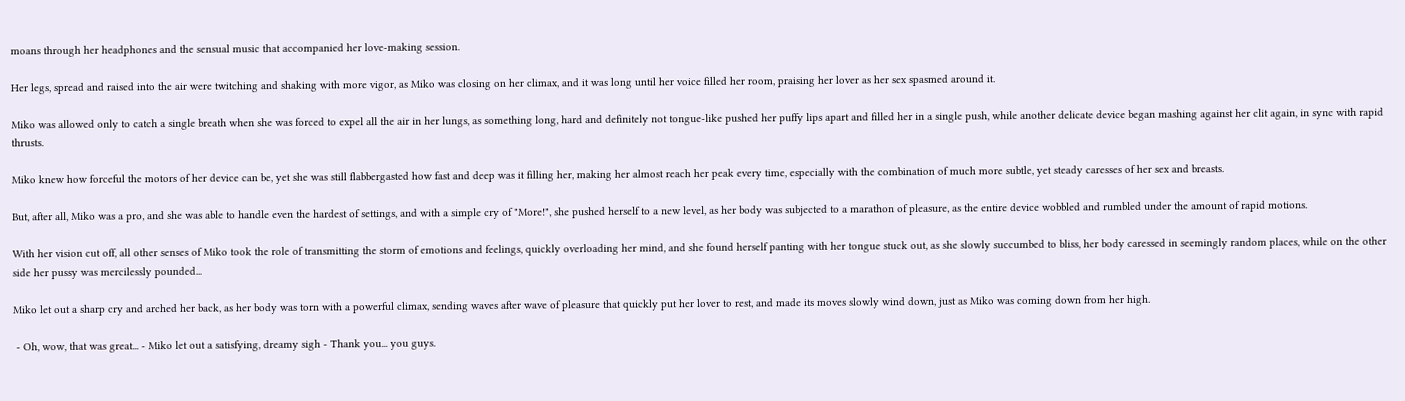moans through her headphones and the sensual music that accompanied her love-making session.

Her legs, spread and raised into the air were twitching and shaking with more vigor, as Miko was closing on her climax, and it was long until her voice filled her room, praising her lover as her sex spasmed around it.

Miko was allowed only to catch a single breath when she was forced to expel all the air in her lungs, as something long, hard and definitely not tongue-like pushed her puffy lips apart and filled her in a single push, while another delicate device began mashing against her clit again, in sync with rapid thrusts.

Miko knew how forceful the motors of her device can be, yet she was still flabbergasted how fast and deep was it filling her, making her almost reach her peak every time, especially with the combination of much more subtle, yet steady caresses of her sex and breasts.

But, after all, Miko was a pro, and she was able to handle even the hardest of settings, and with a simple cry of "More!", she pushed herself to a new level, as her body was subjected to a marathon of pleasure, as the entire device wobbled and rumbled under the amount of rapid motions.

With her vision cut off, all other senses of Miko took the role of transmitting the storm of emotions and feelings, quickly overloading her mind, and she found herself panting with her tongue stuck out, as she slowly succumbed to bliss, her body caressed in seemingly random places, while on the other side her pussy was mercilessly pounded...

Miko let out a sharp cry and arched her back, as her body was torn with a powerful climax, sending waves after wave of pleasure that quickly put her lover to rest, and made its moves slowly wind down, just as Miko was coming down from her high.

 - Oh, wow, that was great... - Miko let out a satisfying, dreamy sigh - Thank you... you guys.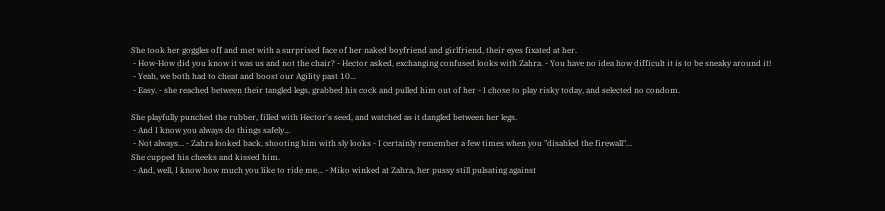She took her goggles off and met with a surprised face of her naked boyfriend and girlfriend, their eyes fixated at her.
 - How-How did you know it was us and not the chair? - Hector asked, exchanging confused looks with Zahra. - You have no idea how difficult it is to be sneaky around it!
 - Yeah, we both had to cheat and boost our Agility past 10...
 - Easy. - she reached between their tangled legs, grabbed his cock and pulled him out of her - I chose to play risky today, and selected no condom.

She playfully punched the rubber, filled with Hector's seed, and watched as it dangled between her legs.
 - And I know you always do things safely...
 - Not always... - Zahra looked back, shooting him with sly looks - I certainly remember a few times when you "disabled the firewall"...
She cupped his cheeks and kissed him.
 - And, well, I know how much you like to ride me... - Miko winked at Zahra, her pussy still pulsating against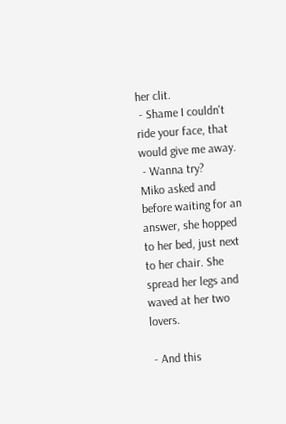her clit.
 - Shame I couldn't ride your face, that would give me away.
 - Wanna try?
Miko asked and before waiting for an answer, she hopped to her bed, just next to her chair. She spread her legs and waved at her two lovers.

 - And this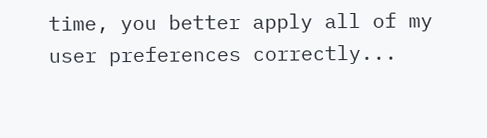time, you better apply all of my user preferences correctly...